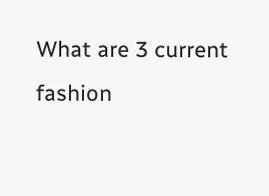What are 3 current fashion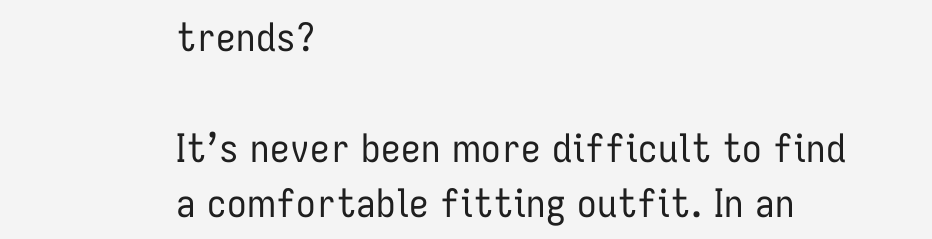trends?

It’s never been more difficult to find a comfortable fitting outfit. In an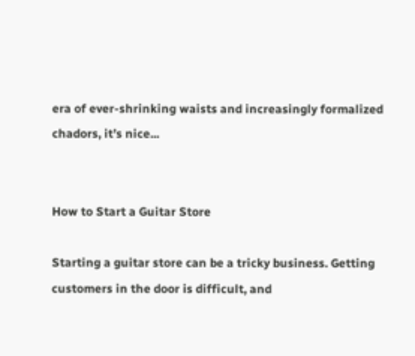era of ever-shrinking waists and increasingly formalized chadors, it’s nice...


How to Start a Guitar Store

Starting a guitar store can be a tricky business. Getting customers in the door is difficult, and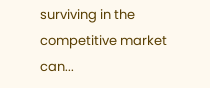surviving in the competitive market can...